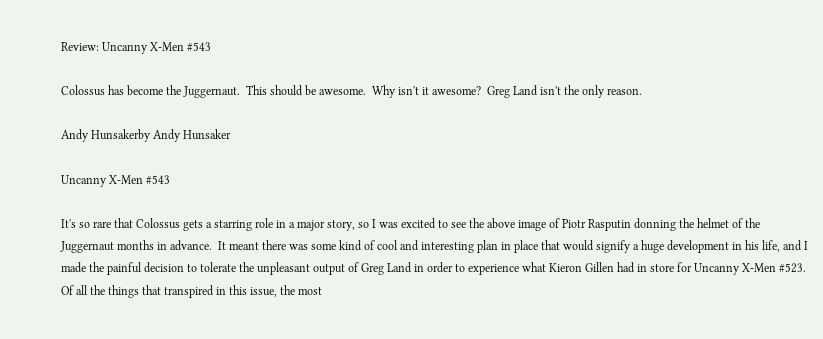Review: Uncanny X-Men #543

Colossus has become the Juggernaut.  This should be awesome.  Why isn't it awesome?  Greg Land isn't the only reason.

Andy Hunsakerby Andy Hunsaker

Uncanny X-Men #543

It's so rare that Colossus gets a starring role in a major story, so I was excited to see the above image of Piotr Rasputin donning the helmet of the Juggernaut months in advance.  It meant there was some kind of cool and interesting plan in place that would signify a huge development in his life, and I made the painful decision to tolerate the unpleasant output of Greg Land in order to experience what Kieron Gillen had in store for Uncanny X-Men #523.  Of all the things that transpired in this issue, the most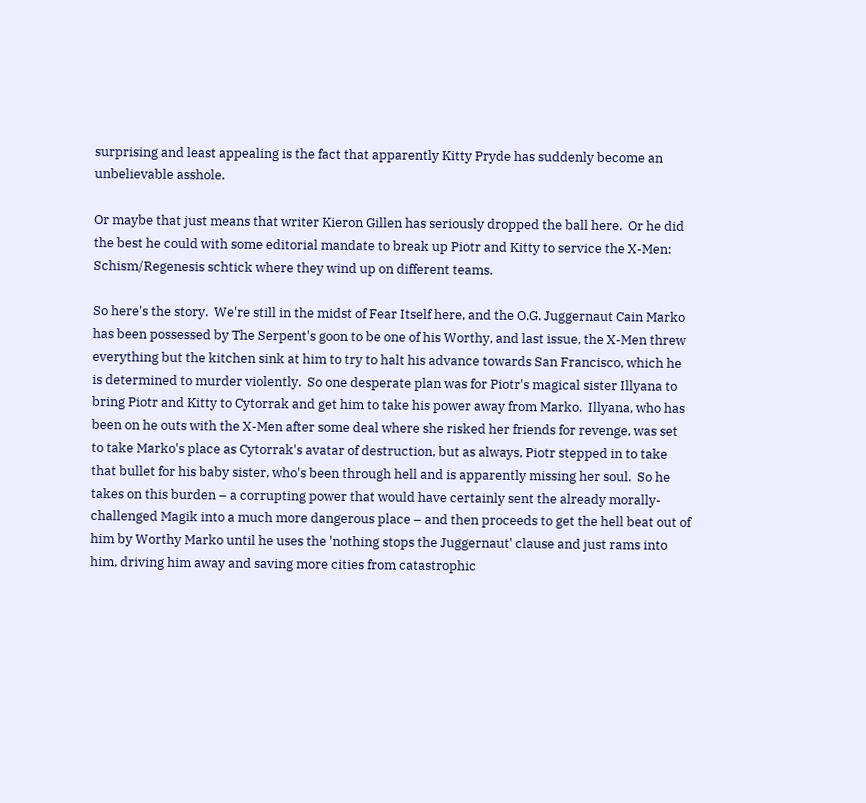surprising and least appealing is the fact that apparently Kitty Pryde has suddenly become an unbelievable asshole.

Or maybe that just means that writer Kieron Gillen has seriously dropped the ball here.  Or he did the best he could with some editorial mandate to break up Piotr and Kitty to service the X-Men: Schism/Regenesis schtick where they wind up on different teams.

So here's the story.  We're still in the midst of Fear Itself here, and the O.G. Juggernaut Cain Marko has been possessed by The Serpent's goon to be one of his Worthy, and last issue, the X-Men threw everything but the kitchen sink at him to try to halt his advance towards San Francisco, which he is determined to murder violently.  So one desperate plan was for Piotr's magical sister Illyana to bring Piotr and Kitty to Cytorrak and get him to take his power away from Marko.  Illyana, who has been on he outs with the X-Men after some deal where she risked her friends for revenge, was set to take Marko's place as Cytorrak's avatar of destruction, but as always, Piotr stepped in to take that bullet for his baby sister, who's been through hell and is apparently missing her soul.  So he takes on this burden – a corrupting power that would have certainly sent the already morally-challenged Magik into a much more dangerous place – and then proceeds to get the hell beat out of him by Worthy Marko until he uses the 'nothing stops the Juggernaut' clause and just rams into him, driving him away and saving more cities from catastrophic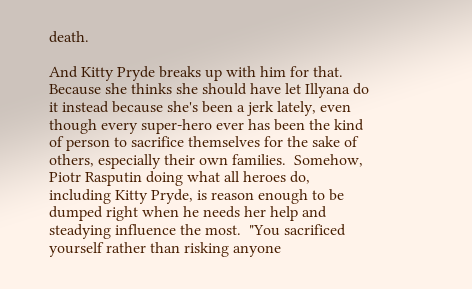death.

And Kitty Pryde breaks up with him for that.  Because she thinks she should have let Illyana do it instead because she's been a jerk lately, even though every super-hero ever has been the kind of person to sacrifice themselves for the sake of others, especially their own families.  Somehow, Piotr Rasputin doing what all heroes do, including Kitty Pryde, is reason enough to be dumped right when he needs her help and steadying influence the most.  "You sacrificed yourself rather than risking anyone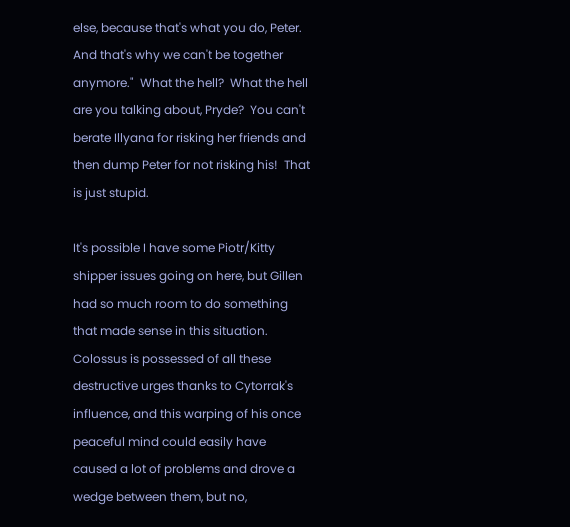else, because that's what you do, Peter.  And that's why we can't be together anymore."  What the hell?  What the hell are you talking about, Pryde?  You can't berate Illyana for risking her friends and then dump Peter for not risking his!  That is just stupid.

It's possible I have some Piotr/Kitty shipper issues going on here, but Gillen had so much room to do something that made sense in this situation.  Colossus is possessed of all these destructive urges thanks to Cytorrak's influence, and this warping of his once peaceful mind could easily have caused a lot of problems and drove a wedge between them, but no,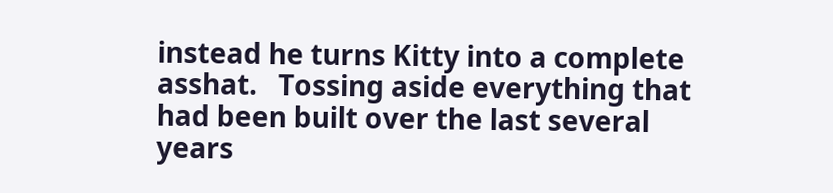instead he turns Kitty into a complete asshat.   Tossing aside everything that had been built over the last several years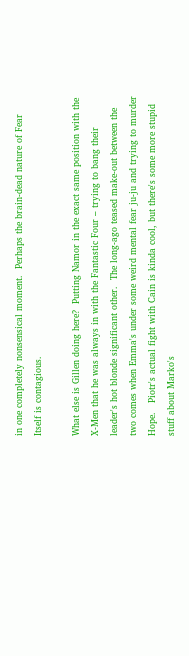in one completely nonsensical moment.  Perhaps the brain-dead nature of Fear Itself is contagious.

What else is Gillen doing here?  Putting Namor in the exact same position with the X-Men that he was always in with the Fantastic Four – trying to bang their leader's hot blonde significant other.  The long-ago teased make-out between the two comes when Emma's under some weird mental fear ju-ju and trying to murder Hope.   Piotr's actual fight with Cain is kinda cool, but there's some more stupid stuff about Marko's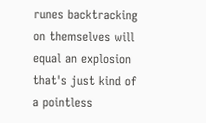runes backtracking on themselves will equal an explosion that's just kind of a pointless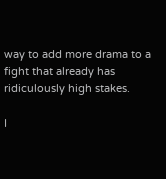way to add more drama to a fight that already has ridiculously high stakes.

I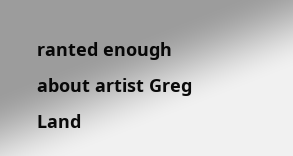ranted enough about artist Greg Land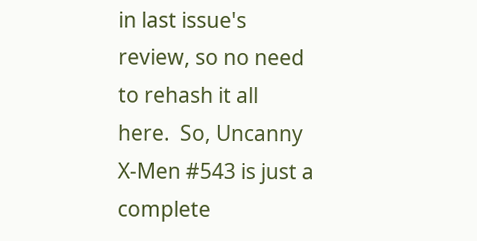in last issue's review, so no need to rehash it all here.  So, Uncanny X-Men #543 is just a complete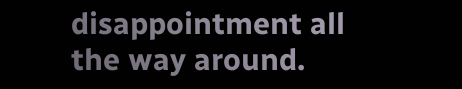disappointment all the way around.